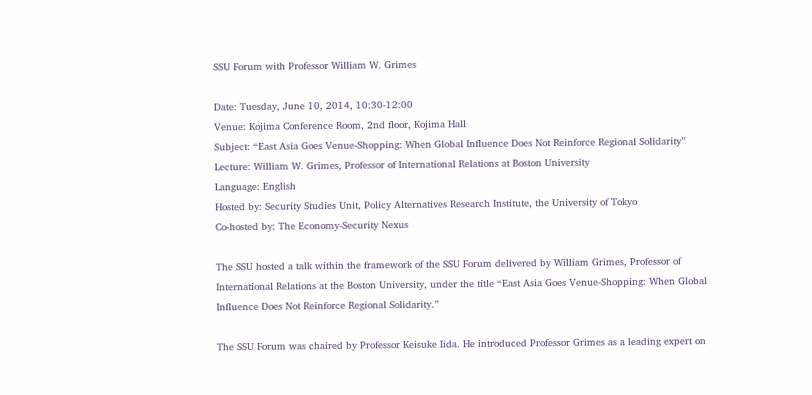SSU Forum with Professor William W. Grimes

Date: Tuesday, June 10, 2014, 10:30-12:00
Venue: Kojima Conference Room, 2nd floor, Kojima Hall
Subject: “East Asia Goes Venue-Shopping: When Global Influence Does Not Reinforce Regional Solidarity”
Lecture: William W. Grimes, Professor of International Relations at Boston University
Language: English
Hosted by: Security Studies Unit, Policy Alternatives Research Institute, the University of Tokyo
Co-hosted by: The Economy-Security Nexus

The SSU hosted a talk within the framework of the SSU Forum delivered by William Grimes, Professor of International Relations at the Boston University, under the title “East Asia Goes Venue-Shopping: When Global Influence Does Not Reinforce Regional Solidarity.”

The SSU Forum was chaired by Professor Keisuke Iida. He introduced Professor Grimes as a leading expert on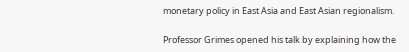monetary policy in East Asia and East Asian regionalism.

Professor Grimes opened his talk by explaining how the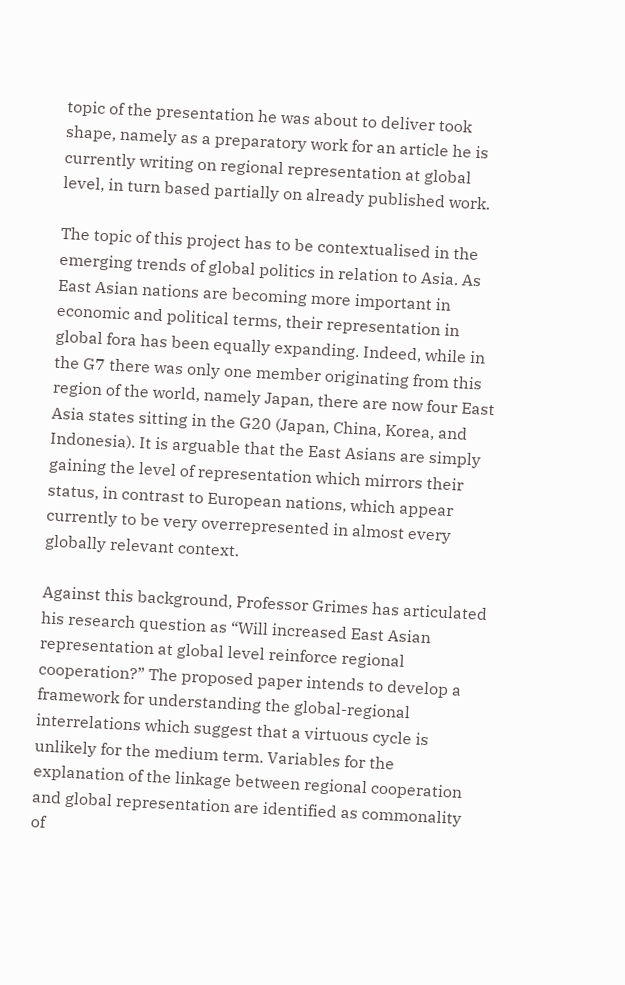topic of the presentation he was about to deliver took shape, namely as a preparatory work for an article he is currently writing on regional representation at global level, in turn based partially on already published work.

The topic of this project has to be contextualised in the emerging trends of global politics in relation to Asia. As East Asian nations are becoming more important in economic and political terms, their representation in global fora has been equally expanding. Indeed, while in the G7 there was only one member originating from this region of the world, namely Japan, there are now four East Asia states sitting in the G20 (Japan, China, Korea, and Indonesia). It is arguable that the East Asians are simply gaining the level of representation which mirrors their status, in contrast to European nations, which appear currently to be very overrepresented in almost every globally relevant context.

Against this background, Professor Grimes has articulated his research question as “Will increased East Asian representation at global level reinforce regional cooperation?” The proposed paper intends to develop a framework for understanding the global-regional interrelations which suggest that a virtuous cycle is unlikely for the medium term. Variables for the explanation of the linkage between regional cooperation and global representation are identified as commonality of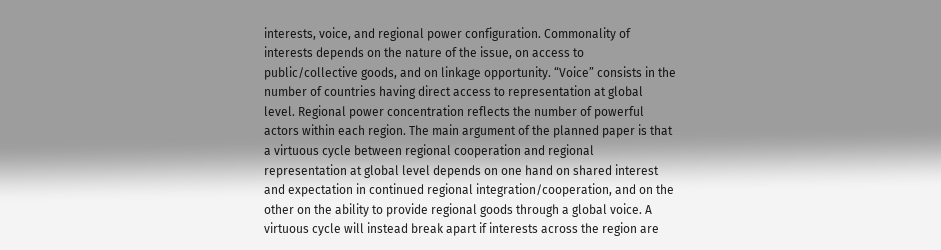interests, voice, and regional power configuration. Commonality of interests depends on the nature of the issue, on access to public/collective goods, and on linkage opportunity. “Voice” consists in the number of countries having direct access to representation at global level. Regional power concentration reflects the number of powerful actors within each region. The main argument of the planned paper is that a virtuous cycle between regional cooperation and regional representation at global level depends on one hand on shared interest and expectation in continued regional integration/cooperation, and on the other on the ability to provide regional goods through a global voice. A virtuous cycle will instead break apart if interests across the region are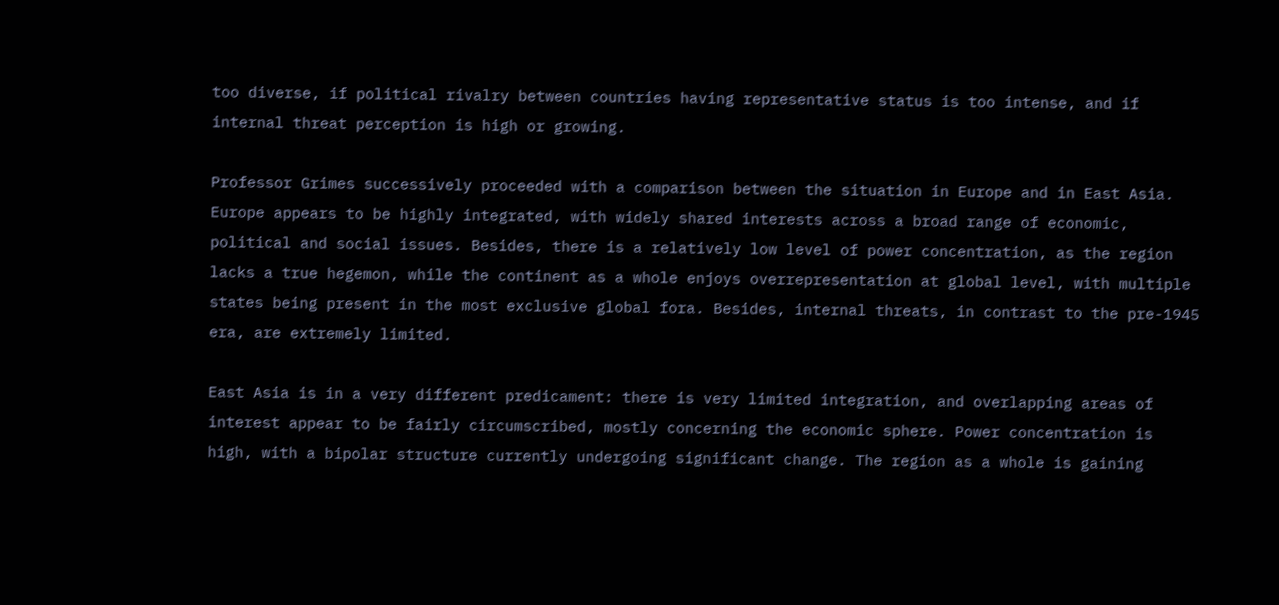too diverse, if political rivalry between countries having representative status is too intense, and if internal threat perception is high or growing.

Professor Grimes successively proceeded with a comparison between the situation in Europe and in East Asia. Europe appears to be highly integrated, with widely shared interests across a broad range of economic, political and social issues. Besides, there is a relatively low level of power concentration, as the region lacks a true hegemon, while the continent as a whole enjoys overrepresentation at global level, with multiple states being present in the most exclusive global fora. Besides, internal threats, in contrast to the pre-1945 era, are extremely limited.

East Asia is in a very different predicament: there is very limited integration, and overlapping areas of interest appear to be fairly circumscribed, mostly concerning the economic sphere. Power concentration is high, with a bipolar structure currently undergoing significant change. The region as a whole is gaining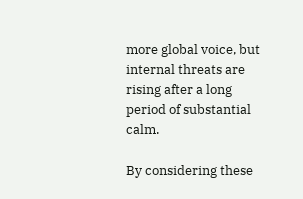more global voice, but internal threats are rising after a long period of substantial calm.

By considering these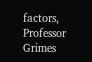factors, Professor Grimes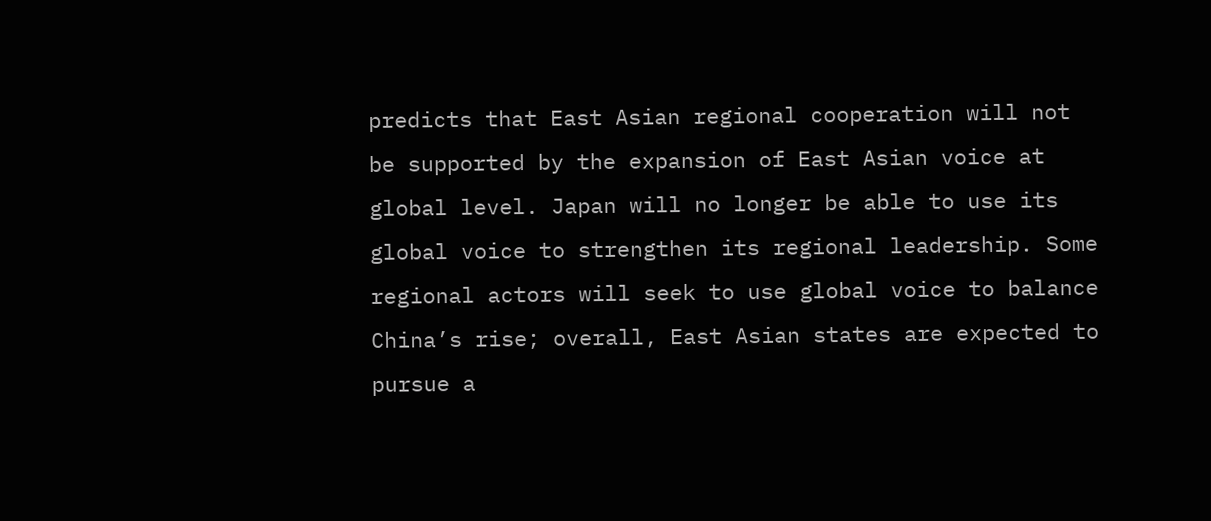predicts that East Asian regional cooperation will not be supported by the expansion of East Asian voice at global level. Japan will no longer be able to use its global voice to strengthen its regional leadership. Some regional actors will seek to use global voice to balance China’s rise; overall, East Asian states are expected to pursue a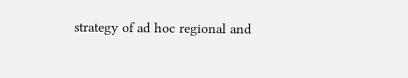strategy of ad hoc regional and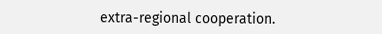extra-regional cooperation.